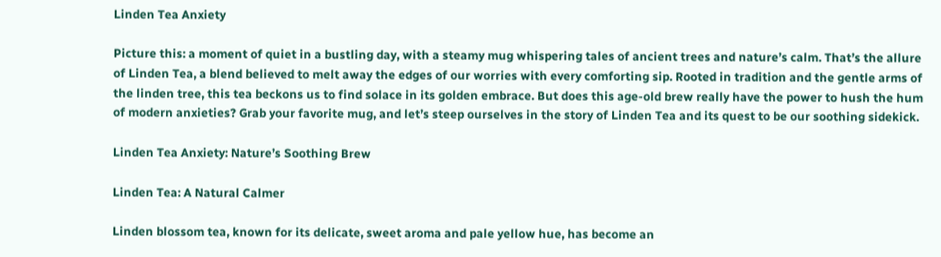Linden Tea Anxiety

Picture this: a moment of quiet in a bustling day, with a steamy mug whispering tales of ancient trees and nature’s calm. That’s the allure of Linden Tea, a blend believed to melt away the edges of our worries with every comforting sip. Rooted in tradition and the gentle arms of the linden tree, this tea beckons us to find solace in its golden embrace. But does this age-old brew really have the power to hush the hum of modern anxieties? Grab your favorite mug, and let’s steep ourselves in the story of Linden Tea and its quest to be our soothing sidekick.

Linden Tea Anxiety: Nature’s Soothing Brew

Linden Tea: A Natural Calmer

Linden blossom tea, known for its delicate, sweet aroma and pale yellow hue, has become an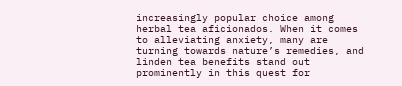increasingly popular choice among herbal tea aficionados. When it comes to alleviating anxiety, many are turning towards nature’s remedies, and linden tea benefits stand out prominently in this quest for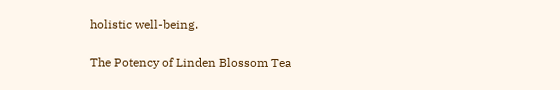holistic well-being.

The Potency of Linden Blossom Tea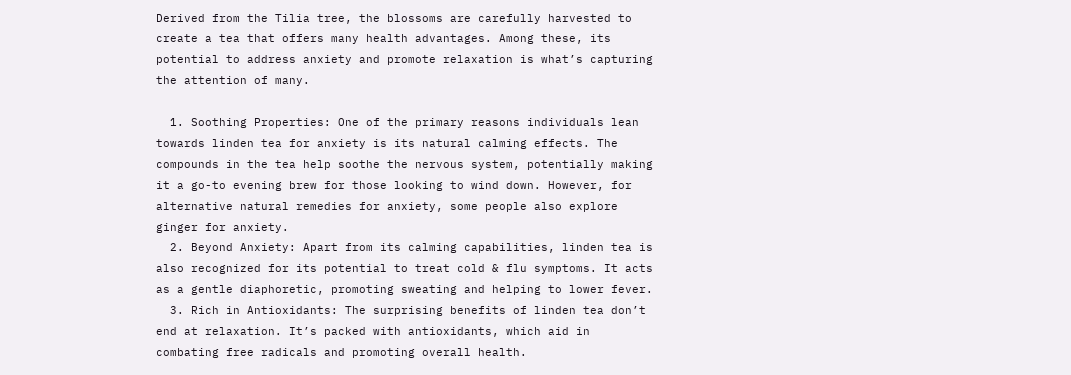Derived from the Tilia tree, the blossoms are carefully harvested to create a tea that offers many health advantages. Among these, its potential to address anxiety and promote relaxation is what’s capturing the attention of many.

  1. Soothing Properties: One of the primary reasons individuals lean towards linden tea for anxiety is its natural calming effects. The compounds in the tea help soothe the nervous system, potentially making it a go-to evening brew for those looking to wind down. However, for alternative natural remedies for anxiety, some people also explore ginger for anxiety.
  2. Beyond Anxiety: Apart from its calming capabilities, linden tea is also recognized for its potential to treat cold & flu symptoms. It acts as a gentle diaphoretic, promoting sweating and helping to lower fever.
  3. Rich in Antioxidants: The surprising benefits of linden tea don’t end at relaxation. It’s packed with antioxidants, which aid in combating free radicals and promoting overall health.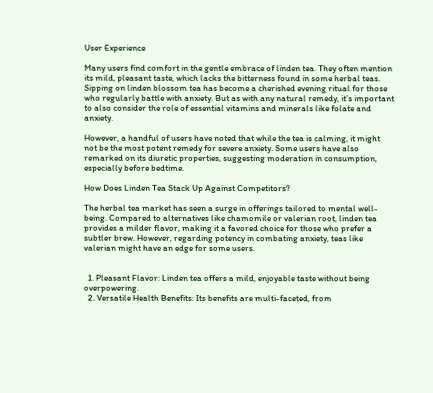User Experience

Many users find comfort in the gentle embrace of linden tea. They often mention its mild, pleasant taste, which lacks the bitterness found in some herbal teas. Sipping on linden blossom tea has become a cherished evening ritual for those who regularly battle with anxiety. But as with any natural remedy, it’s important to also consider the role of essential vitamins and minerals like folate and anxiety.

However, a handful of users have noted that while the tea is calming, it might not be the most potent remedy for severe anxiety. Some users have also remarked on its diuretic properties, suggesting moderation in consumption, especially before bedtime.

How Does Linden Tea Stack Up Against Competitors?

The herbal tea market has seen a surge in offerings tailored to mental well-being. Compared to alternatives like chamomile or valerian root, linden tea provides a milder flavor, making it a favored choice for those who prefer a subtler brew. However, regarding potency in combating anxiety, teas like valerian might have an edge for some users.


  1. Pleasant Flavor: Linden tea offers a mild, enjoyable taste without being overpowering.
  2. Versatile Health Benefits: Its benefits are multi-faceted, from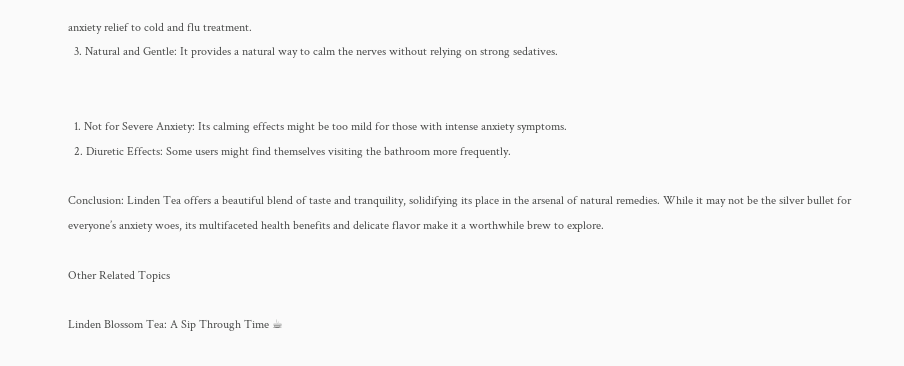anxiety relief to cold and flu treatment.
  3. Natural and Gentle: It provides a natural way to calm the nerves without relying on strong sedatives.


  1. Not for Severe Anxiety: Its calming effects might be too mild for those with intense anxiety symptoms.
  2. Diuretic Effects: Some users might find themselves visiting the bathroom more frequently.

Conclusion: Linden Tea offers a beautiful blend of taste and tranquility, solidifying its place in the arsenal of natural remedies. While it may not be the silver bullet for everyone’s anxiety woes, its multifaceted health benefits and delicate flavor make it a worthwhile brew to explore.

Other Related Topics

Linden Blossom Tea: A Sip Through Time ☕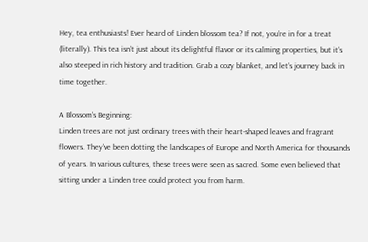Hey, tea enthusiasts! Ever heard of Linden blossom tea? If not, you’re in for a treat (literally). This tea isn’t just about its delightful flavor or its calming properties, but it’s also steeped in rich history and tradition. Grab a cozy blanket, and let’s journey back in time together.

A Blossom’s Beginning:
Linden trees are not just ordinary trees with their heart-shaped leaves and fragrant flowers. They’ve been dotting the landscapes of Europe and North America for thousands of years. In various cultures, these trees were seen as sacred. Some even believed that sitting under a Linden tree could protect you from harm.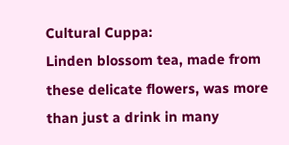Cultural Cuppa:
Linden blossom tea, made from these delicate flowers, was more than just a drink in many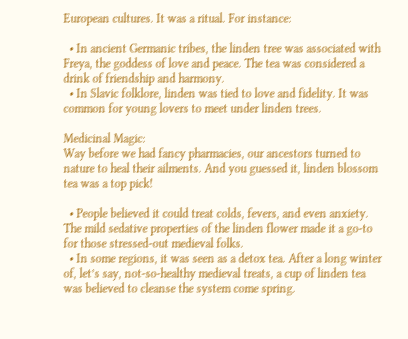European cultures. It was a ritual. For instance:

  • In ancient Germanic tribes, the linden tree was associated with Freya, the goddess of love and peace. The tea was considered a drink of friendship and harmony.
  • In Slavic folklore, linden was tied to love and fidelity. It was common for young lovers to meet under linden trees.

Medicinal Magic:
Way before we had fancy pharmacies, our ancestors turned to nature to heal their ailments. And you guessed it, linden blossom tea was a top pick!

  • People believed it could treat colds, fevers, and even anxiety. The mild sedative properties of the linden flower made it a go-to for those stressed-out medieval folks.
  • In some regions, it was seen as a detox tea. After a long winter of, let’s say, not-so-healthy medieval treats, a cup of linden tea was believed to cleanse the system come spring.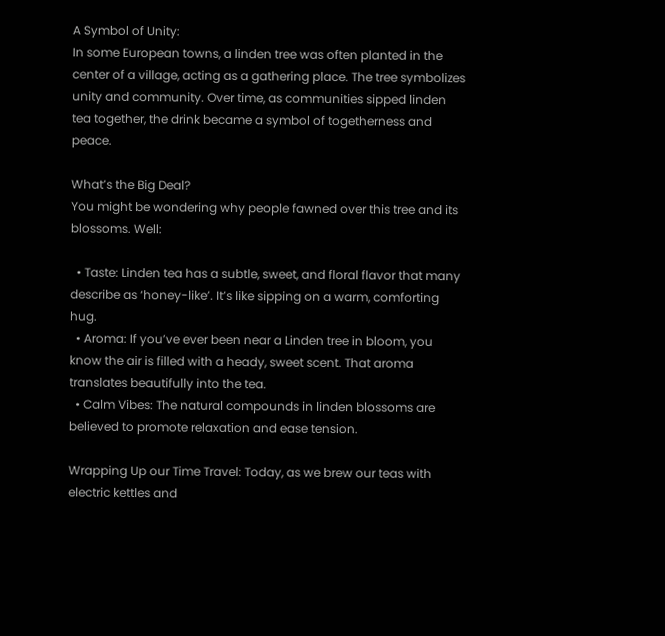A Symbol of Unity:
In some European towns, a linden tree was often planted in the center of a village, acting as a gathering place. The tree symbolizes unity and community. Over time, as communities sipped linden tea together, the drink became a symbol of togetherness and peace.

What’s the Big Deal?
You might be wondering why people fawned over this tree and its blossoms. Well:

  • Taste: Linden tea has a subtle, sweet, and floral flavor that many describe as ‘honey-like’. It’s like sipping on a warm, comforting hug.
  • Aroma: If you’ve ever been near a Linden tree in bloom, you know the air is filled with a heady, sweet scent. That aroma translates beautifully into the tea.
  • Calm Vibes: The natural compounds in linden blossoms are believed to promote relaxation and ease tension.

Wrapping Up our Time Travel: Today, as we brew our teas with electric kettles and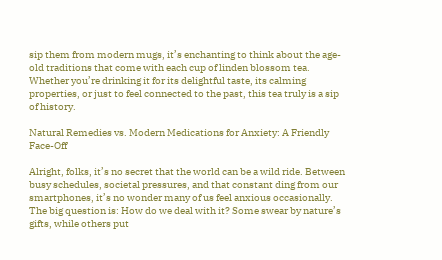sip them from modern mugs, it’s enchanting to think about the age-old traditions that come with each cup of linden blossom tea. Whether you’re drinking it for its delightful taste, its calming properties, or just to feel connected to the past, this tea truly is a sip of history.

Natural Remedies vs. Modern Medications for Anxiety: A Friendly Face-Off

Alright, folks, it’s no secret that the world can be a wild ride. Between busy schedules, societal pressures, and that constant ding from our smartphones, it’s no wonder many of us feel anxious occasionally. The big question is: How do we deal with it? Some swear by nature’s gifts, while others put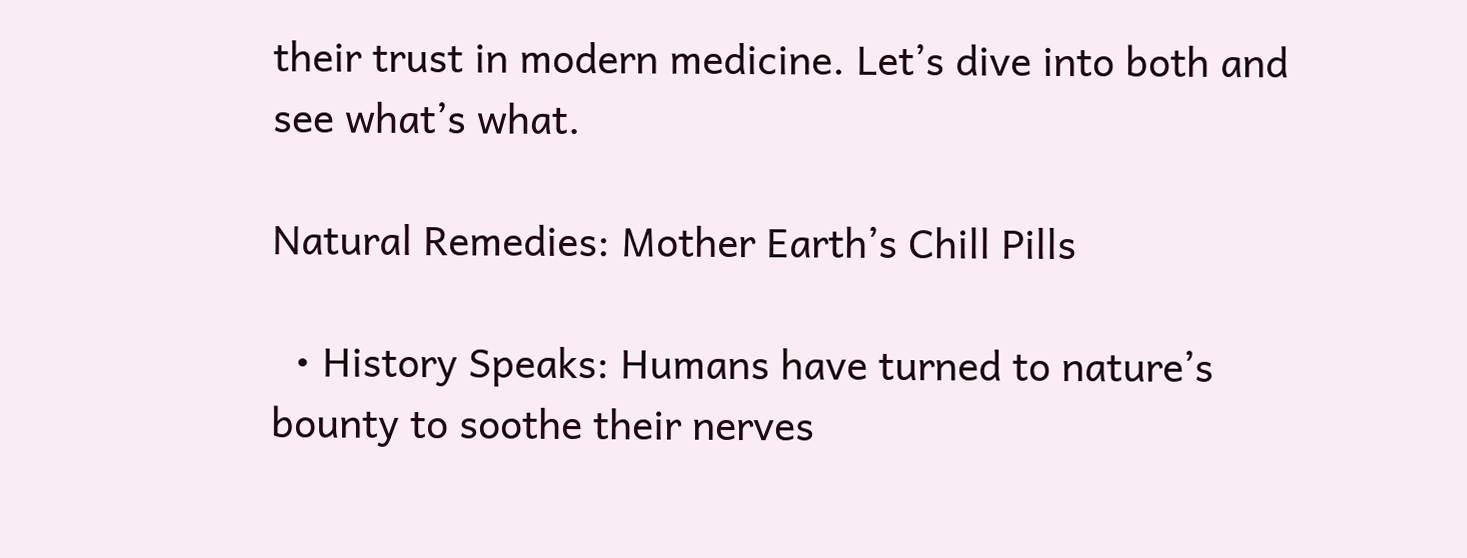their trust in modern medicine. Let’s dive into both and see what’s what.

Natural Remedies: Mother Earth’s Chill Pills

  • History Speaks: Humans have turned to nature’s bounty to soothe their nerves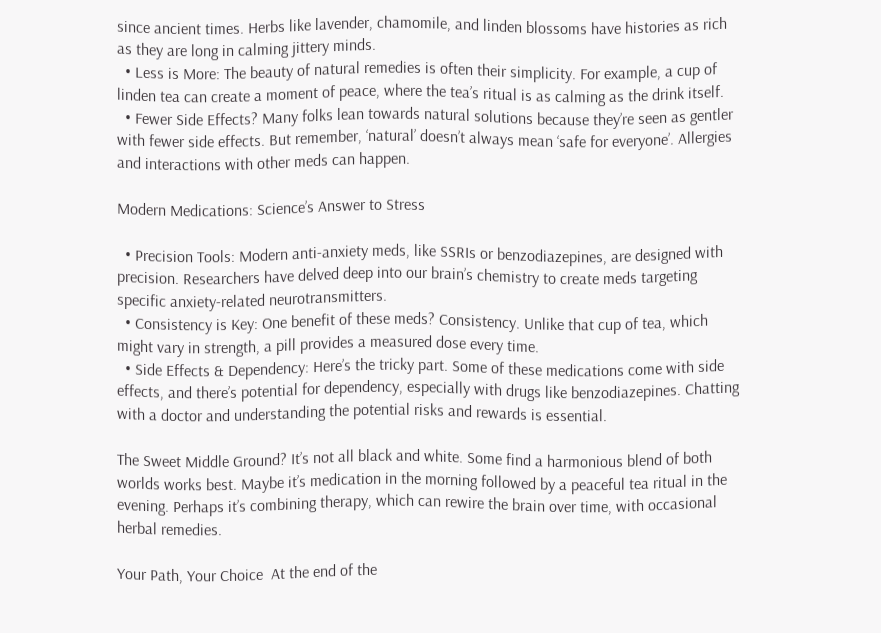since ancient times. Herbs like lavender, chamomile, and linden blossoms have histories as rich as they are long in calming jittery minds.
  • Less is More: The beauty of natural remedies is often their simplicity. For example, a cup of linden tea can create a moment of peace, where the tea’s ritual is as calming as the drink itself.
  • Fewer Side Effects? Many folks lean towards natural solutions because they’re seen as gentler with fewer side effects. But remember, ‘natural’ doesn’t always mean ‘safe for everyone’. Allergies and interactions with other meds can happen.

Modern Medications: Science’s Answer to Stress

  • Precision Tools: Modern anti-anxiety meds, like SSRIs or benzodiazepines, are designed with precision. Researchers have delved deep into our brain’s chemistry to create meds targeting specific anxiety-related neurotransmitters.
  • Consistency is Key: One benefit of these meds? Consistency. Unlike that cup of tea, which might vary in strength, a pill provides a measured dose every time.
  • Side Effects & Dependency: Here’s the tricky part. Some of these medications come with side effects, and there’s potential for dependency, especially with drugs like benzodiazepines. Chatting with a doctor and understanding the potential risks and rewards is essential.

The Sweet Middle Ground? It’s not all black and white. Some find a harmonious blend of both worlds works best. Maybe it’s medication in the morning followed by a peaceful tea ritual in the evening. Perhaps it’s combining therapy, which can rewire the brain over time, with occasional herbal remedies.

Your Path, Your Choice  At the end of the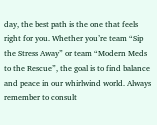day, the best path is the one that feels right for you. Whether you’re team “Sip the Stress Away” or team “Modern Meds to the Rescue”, the goal is to find balance and peace in our whirlwind world. Always remember to consult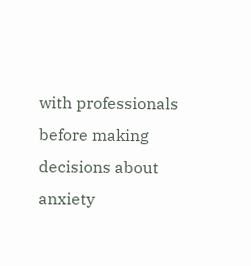with professionals before making decisions about anxiety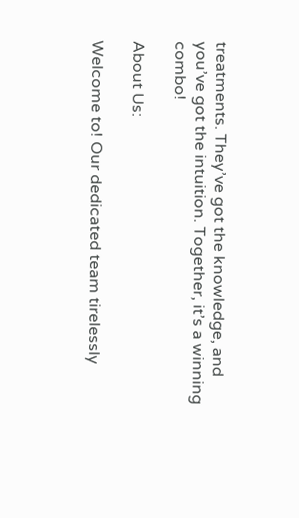treatments. They’ve got the knowledge, and you’ve got the intuition. Together, it’s a winning combo!

About Us:

Welcome to! Our dedicated team tirelessly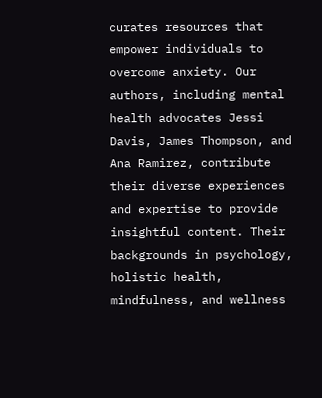curates resources that empower individuals to overcome anxiety. Our authors, including mental health advocates Jessi Davis, James Thompson, and Ana Ramirez, contribute their diverse experiences and expertise to provide insightful content. Their backgrounds in psychology, holistic health, mindfulness, and wellness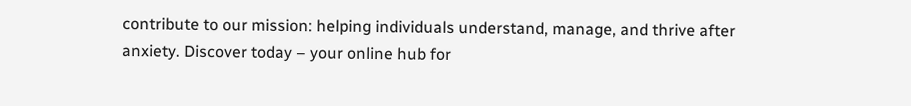contribute to our mission: helping individuals understand, manage, and thrive after anxiety. Discover today – your online hub for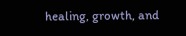healing, growth, and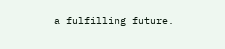a fulfilling future.